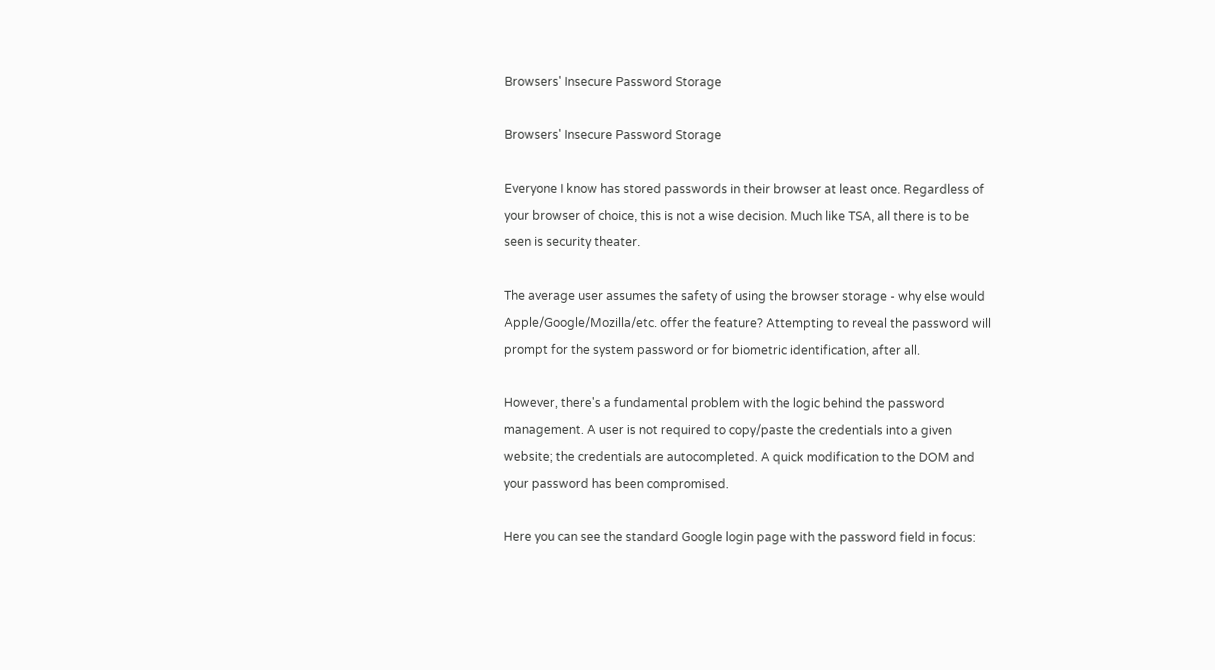Browsers' Insecure Password Storage

Browsers' Insecure Password Storage

Everyone I know has stored passwords in their browser at least once. Regardless of your browser of choice, this is not a wise decision. Much like TSA, all there is to be seen is security theater.

The average user assumes the safety of using the browser storage - why else would Apple/Google/Mozilla/etc. offer the feature? Attempting to reveal the password will prompt for the system password or for biometric identification, after all.

However, there's a fundamental problem with the logic behind the password management. A user is not required to copy/paste the credentials into a given website; the credentials are autocompleted. A quick modification to the DOM and your password has been compromised.

Here you can see the standard Google login page with the password field in focus: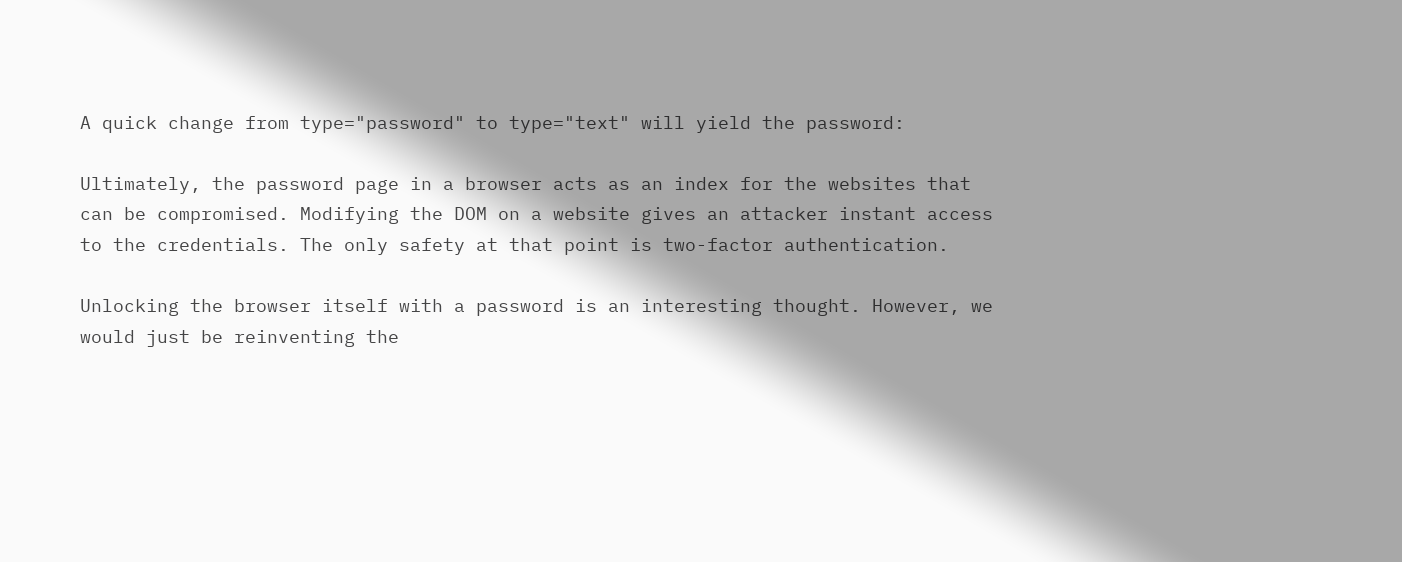A quick change from type="password" to type="text" will yield the password:

Ultimately, the password page in a browser acts as an index for the websites that can be compromised. Modifying the DOM on a website gives an attacker instant access to the credentials. The only safety at that point is two-factor authentication.

Unlocking the browser itself with a password is an interesting thought. However, we would just be reinventing the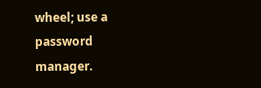wheel; use a password manager.